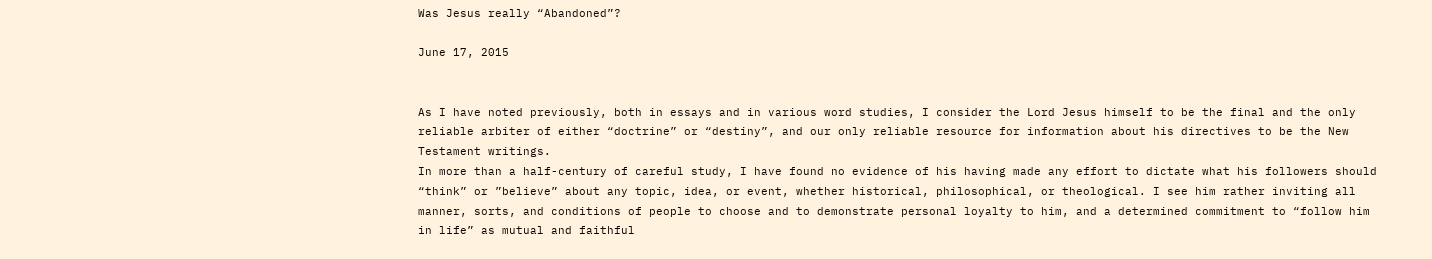Was Jesus really “Abandoned”?

June 17, 2015


As I have noted previously, both in essays and in various word studies, I consider the Lord Jesus himself to be the final and the only reliable arbiter of either “doctrine” or “destiny”, and our only reliable resource for information about his directives to be the New Testament writings.
In more than a half-century of careful study, I have found no evidence of his having made any effort to dictate what his followers should “think” or ”believe” about any topic, idea, or event, whether historical, philosophical, or theological. I see him rather inviting all manner, sorts, and conditions of people to choose and to demonstrate personal loyalty to him, and a determined commitment to “follow him in life” as mutual and faithful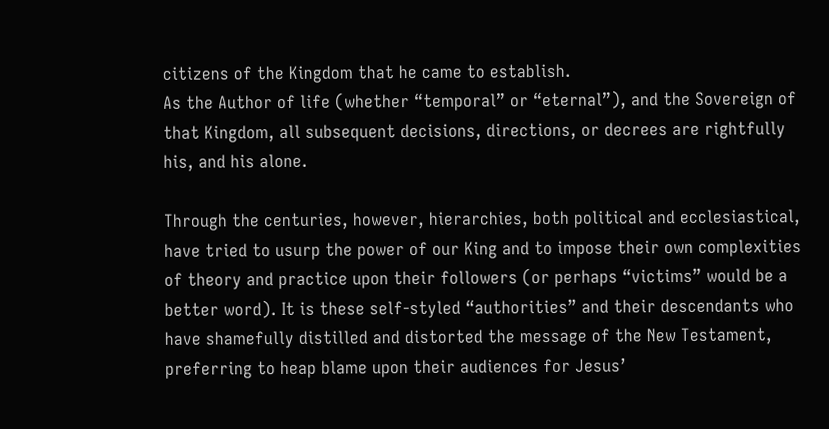citizens of the Kingdom that he came to establish.
As the Author of life (whether “temporal” or “eternal”), and the Sovereign of that Kingdom, all subsequent decisions, directions, or decrees are rightfully his, and his alone.

Through the centuries, however, hierarchies, both political and ecclesiastical, have tried to usurp the power of our King and to impose their own complexities of theory and practice upon their followers (or perhaps “victims” would be a better word). It is these self-styled “authorities” and their descendants who have shamefully distilled and distorted the message of the New Testament, preferring to heap blame upon their audiences for Jesus’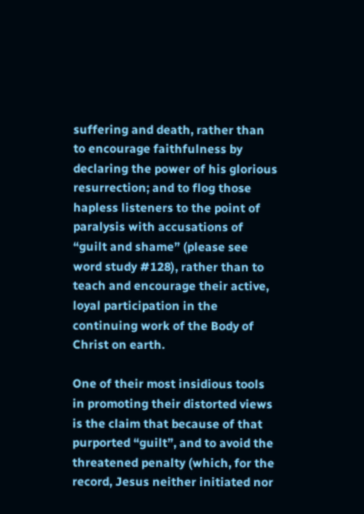suffering and death, rather than to encourage faithfulness by declaring the power of his glorious resurrection; and to flog those hapless listeners to the point of paralysis with accusations of “guilt and shame” (please see word study #128), rather than to teach and encourage their active, loyal participation in the continuing work of the Body of Christ on earth.

One of their most insidious tools in promoting their distorted views is the claim that because of that purported “guilt”, and to avoid the threatened penalty (which, for the record, Jesus neither initiated nor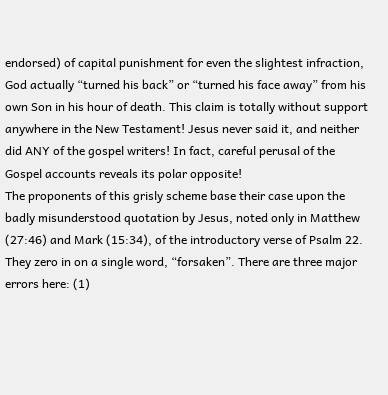endorsed) of capital punishment for even the slightest infraction, God actually “turned his back” or “turned his face away” from his own Son in his hour of death. This claim is totally without support anywhere in the New Testament! Jesus never said it, and neither did ANY of the gospel writers! In fact, careful perusal of the Gospel accounts reveals its polar opposite!
The proponents of this grisly scheme base their case upon the badly misunderstood quotation by Jesus, noted only in Matthew (27:46) and Mark (15:34), of the introductory verse of Psalm 22. They zero in on a single word, “forsaken”. There are three major errors here: (1)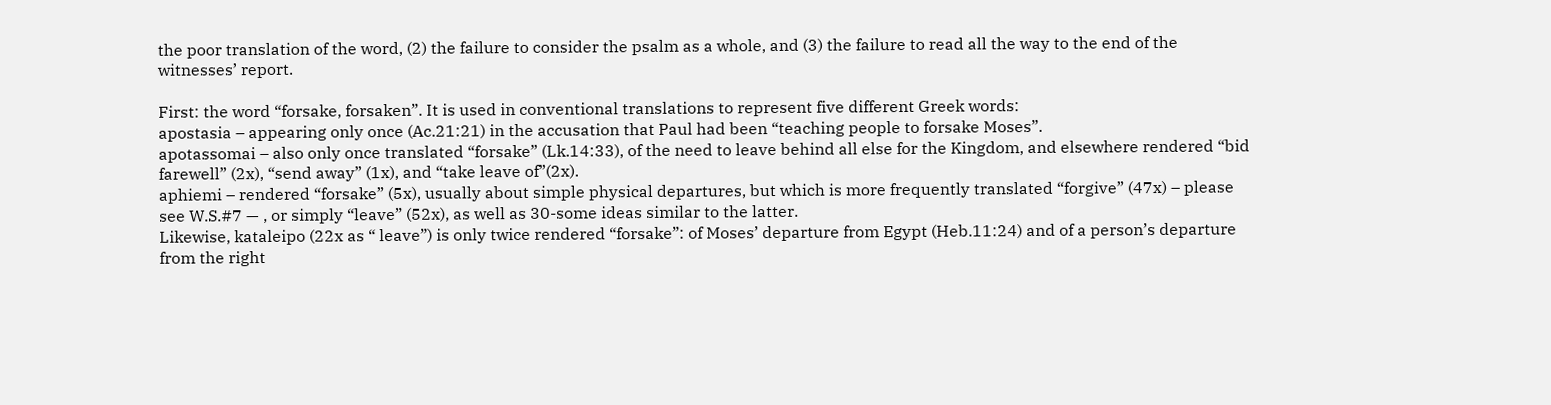the poor translation of the word, (2) the failure to consider the psalm as a whole, and (3) the failure to read all the way to the end of the witnesses’ report.

First: the word “forsake, forsaken”. It is used in conventional translations to represent five different Greek words:
apostasia – appearing only once (Ac.21:21) in the accusation that Paul had been “teaching people to forsake Moses”.
apotassomai – also only once translated “forsake” (Lk.14:33), of the need to leave behind all else for the Kingdom, and elsewhere rendered “bid farewell” (2x), “send away” (1x), and “take leave of”(2x).
aphiemi – rendered “forsake” (5x), usually about simple physical departures, but which is more frequently translated “forgive” (47x) – please see W.S.#7 — , or simply “leave” (52x), as well as 30-some ideas similar to the latter.
Likewise, kataleipo (22x as “ leave”) is only twice rendered “forsake”: of Moses’ departure from Egypt (Heb.11:24) and of a person’s departure from the right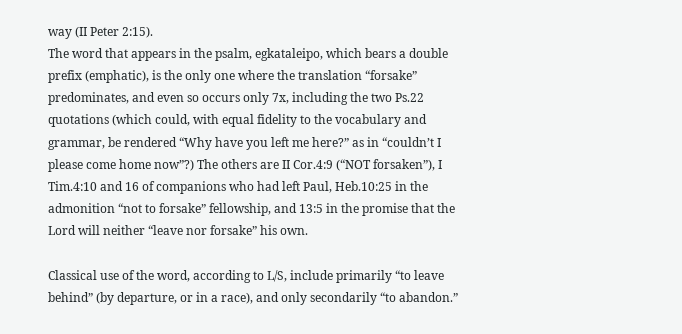way (II Peter 2:15).
The word that appears in the psalm, egkataleipo, which bears a double prefix (emphatic), is the only one where the translation “forsake” predominates, and even so occurs only 7x, including the two Ps.22 quotations (which could, with equal fidelity to the vocabulary and grammar, be rendered “Why have you left me here?” as in “couldn’t I please come home now”?) The others are II Cor.4:9 (“NOT forsaken”), I Tim.4:10 and 16 of companions who had left Paul, Heb.10:25 in the admonition “not to forsake” fellowship, and 13:5 in the promise that the Lord will neither “leave nor forsake” his own.

Classical use of the word, according to L/S, include primarily “to leave behind” (by departure, or in a race), and only secondarily “to abandon.”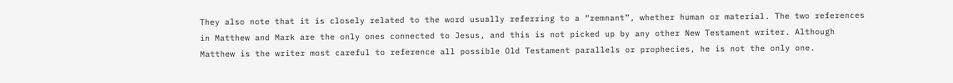They also note that it is closely related to the word usually referring to a “remnant”, whether human or material. The two references in Matthew and Mark are the only ones connected to Jesus, and this is not picked up by any other New Testament writer. Although Matthew is the writer most careful to reference all possible Old Testament parallels or prophecies, he is not the only one.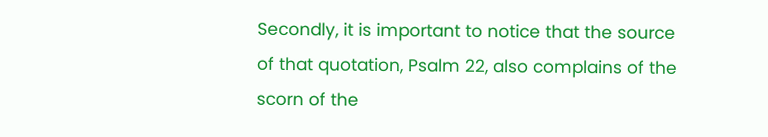Secondly, it is important to notice that the source of that quotation, Psalm 22, also complains of the scorn of the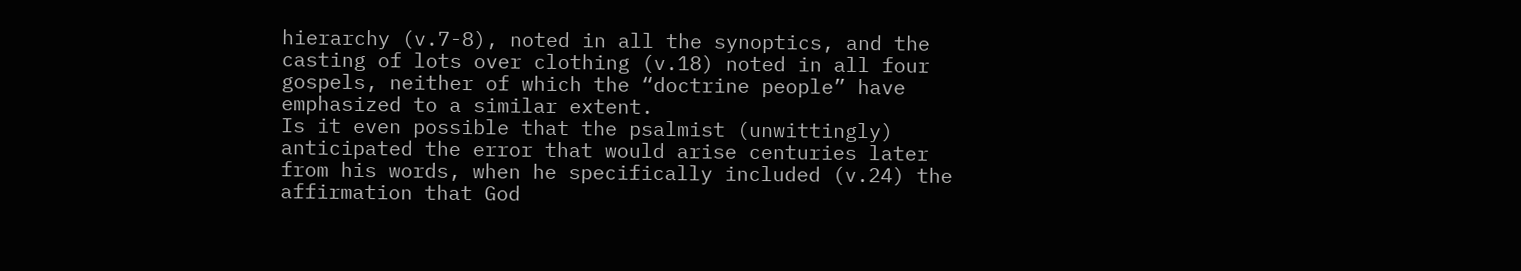hierarchy (v.7-8), noted in all the synoptics, and the casting of lots over clothing (v.18) noted in all four gospels, neither of which the “doctrine people” have emphasized to a similar extent.
Is it even possible that the psalmist (unwittingly) anticipated the error that would arise centuries later from his words, when he specifically included (v.24) the affirmation that God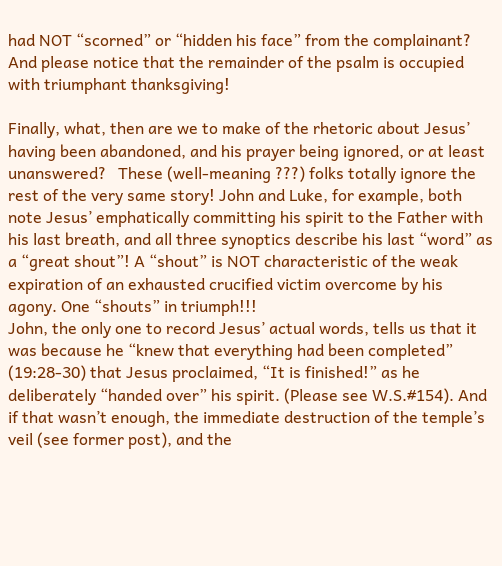had NOT “scorned” or “hidden his face” from the complainant? And please notice that the remainder of the psalm is occupied with triumphant thanksgiving!

Finally, what, then are we to make of the rhetoric about Jesus’ having been abandoned, and his prayer being ignored, or at least unanswered?   These (well-meaning ???) folks totally ignore the rest of the very same story! John and Luke, for example, both note Jesus’ emphatically committing his spirit to the Father with his last breath, and all three synoptics describe his last “word” as a “great shout”! A “shout” is NOT characteristic of the weak expiration of an exhausted crucified victim overcome by his agony. One “shouts” in triumph!!!
John, the only one to record Jesus’ actual words, tells us that it was because he “knew that everything had been completed” (19:28-30) that Jesus proclaimed, “It is finished!” as he deliberately “handed over” his spirit. (Please see W.S.#154). And if that wasn’t enough, the immediate destruction of the temple’s veil (see former post), and the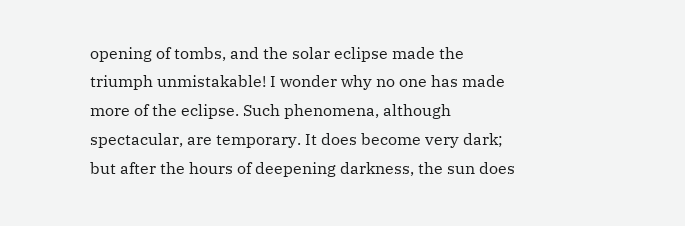opening of tombs, and the solar eclipse made the triumph unmistakable! I wonder why no one has made more of the eclipse. Such phenomena, although spectacular, are temporary. It does become very dark; but after the hours of deepening darkness, the sun does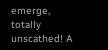emerge, totally unscathed! A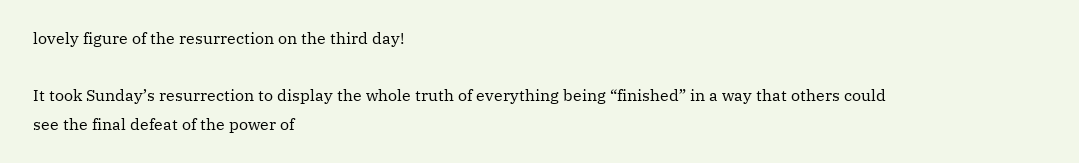lovely figure of the resurrection on the third day!

It took Sunday’s resurrection to display the whole truth of everything being “finished” in a way that others could see the final defeat of the power of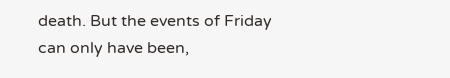death. But the events of Friday can only have been,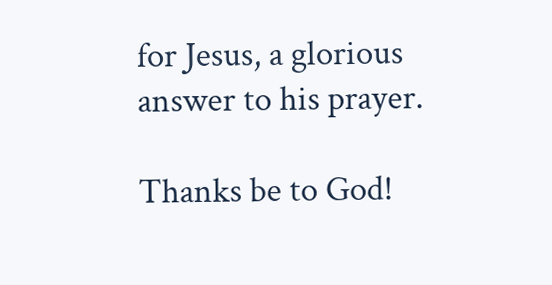for Jesus, a glorious answer to his prayer.

Thanks be to God!